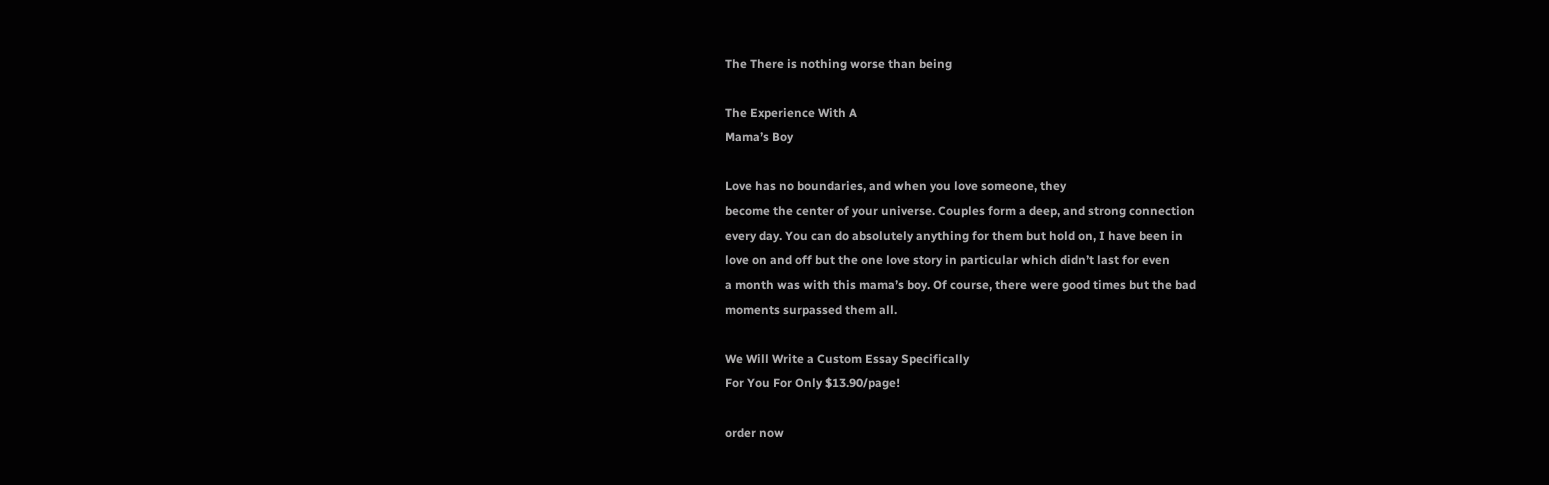The There is nothing worse than being

The Experience With A
Mama’s Boy

Love has no boundaries, and when you love someone, they
become the center of your universe. Couples form a deep, and strong connection
every day. You can do absolutely anything for them but hold on, I have been in
love on and off but the one love story in particular which didn’t last for even
a month was with this mama’s boy. Of course, there were good times but the bad
moments surpassed them all.

We Will Write a Custom Essay Specifically
For You For Only $13.90/page!

order now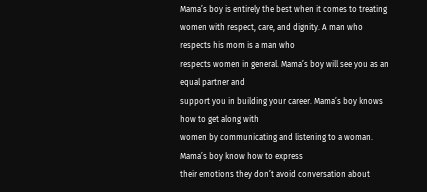Mama’s boy is entirely the best when it comes to treating
women with respect, care, and dignity. A man who respects his mom is a man who
respects women in general. Mama’s boy will see you as an equal partner and
support you in building your career. Mama’s boy knows how to get along with
women by communicating and listening to a woman. Mama’s boy know how to express
their emotions they don’t avoid conversation about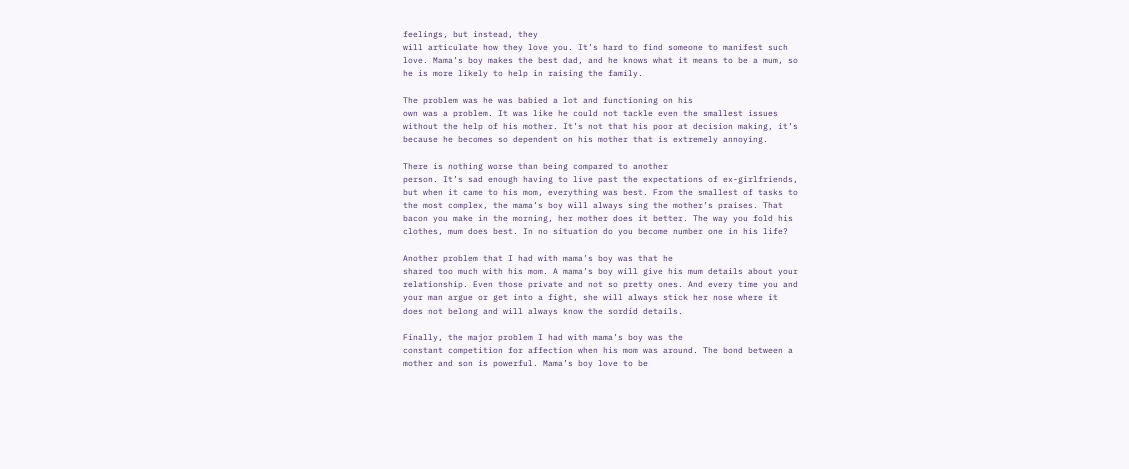feelings, but instead, they
will articulate how they love you. It’s hard to find someone to manifest such
love. Mama’s boy makes the best dad, and he knows what it means to be a mum, so
he is more likely to help in raising the family.

The problem was he was babied a lot and functioning on his
own was a problem. It was like he could not tackle even the smallest issues
without the help of his mother. It’s not that his poor at decision making, it’s
because he becomes so dependent on his mother that is extremely annoying.

There is nothing worse than being compared to another
person. It’s sad enough having to live past the expectations of ex-girlfriends,
but when it came to his mom, everything was best. From the smallest of tasks to
the most complex, the mama’s boy will always sing the mother’s praises. That
bacon you make in the morning, her mother does it better. The way you fold his
clothes, mum does best. In no situation do you become number one in his life?

Another problem that I had with mama’s boy was that he
shared too much with his mom. A mama’s boy will give his mum details about your
relationship. Even those private and not so pretty ones. And every time you and
your man argue or get into a fight, she will always stick her nose where it
does not belong and will always know the sordid details.

Finally, the major problem I had with mama’s boy was the
constant competition for affection when his mom was around. The bond between a
mother and son is powerful. Mama’s boy love to be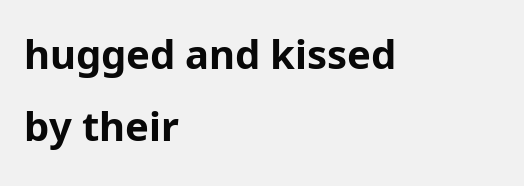hugged and kissed by their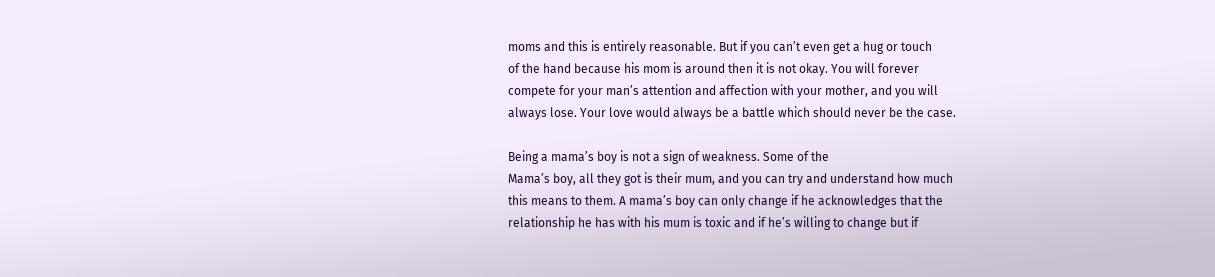moms and this is entirely reasonable. But if you can’t even get a hug or touch
of the hand because his mom is around then it is not okay. You will forever
compete for your man’s attention and affection with your mother, and you will
always lose. Your love would always be a battle which should never be the case.

Being a mama’s boy is not a sign of weakness. Some of the
Mama’s boy, all they got is their mum, and you can try and understand how much
this means to them. A mama’s boy can only change if he acknowledges that the
relationship he has with his mum is toxic and if he’s willing to change but if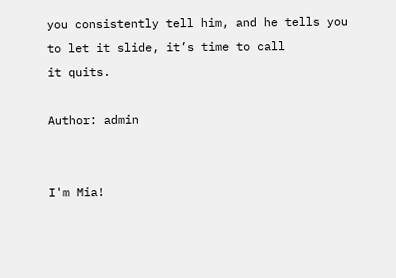you consistently tell him, and he tells you to let it slide, it’s time to call
it quits.

Author: admin


I'm Mia!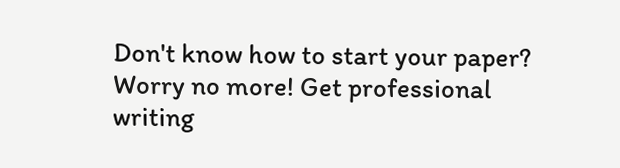Don't know how to start your paper? Worry no more! Get professional writing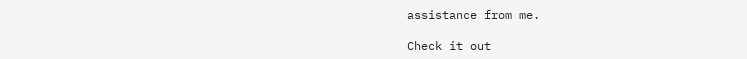assistance from me.

Check it out